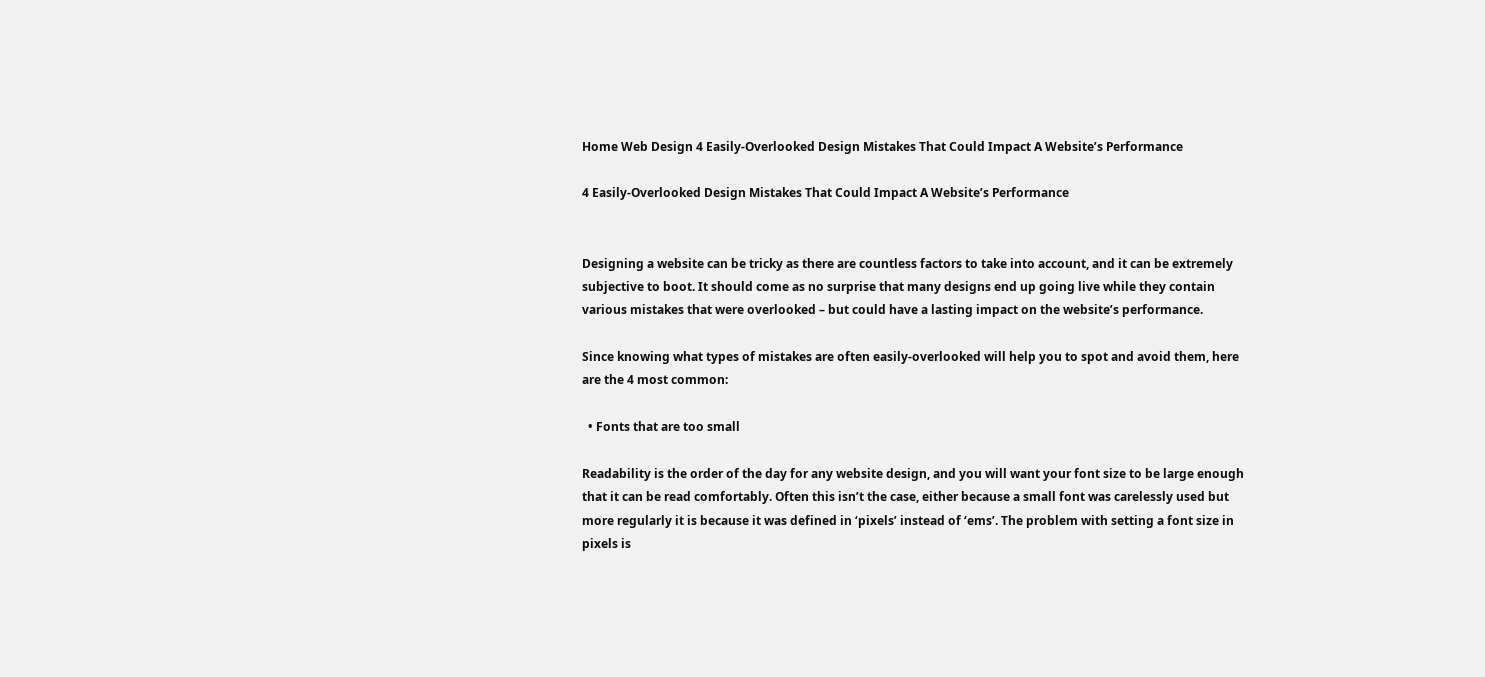Home Web Design 4 Easily-Overlooked Design Mistakes That Could Impact A Website’s Performance

4 Easily-Overlooked Design Mistakes That Could Impact A Website’s Performance


Designing a website can be tricky as there are countless factors to take into account, and it can be extremely subjective to boot. It should come as no surprise that many designs end up going live while they contain various mistakes that were overlooked – but could have a lasting impact on the website’s performance.

Since knowing what types of mistakes are often easily-overlooked will help you to spot and avoid them, here are the 4 most common:

  • Fonts that are too small

Readability is the order of the day for any website design, and you will want your font size to be large enough that it can be read comfortably. Often this isn’t the case, either because a small font was carelessly used but more regularly it is because it was defined in ‘pixels’ instead of ‘ems’. The problem with setting a font size in pixels is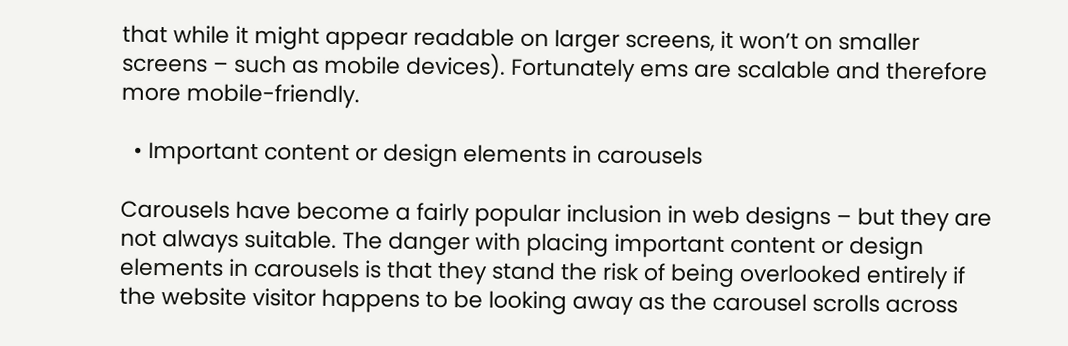that while it might appear readable on larger screens, it won’t on smaller screens – such as mobile devices). Fortunately ems are scalable and therefore more mobile-friendly.

  • Important content or design elements in carousels

Carousels have become a fairly popular inclusion in web designs – but they are not always suitable. The danger with placing important content or design elements in carousels is that they stand the risk of being overlooked entirely if the website visitor happens to be looking away as the carousel scrolls across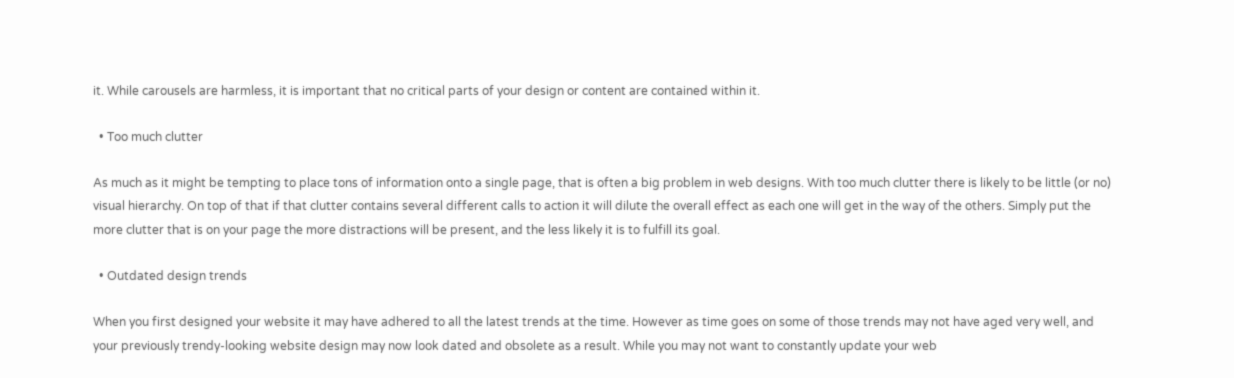it. While carousels are harmless, it is important that no critical parts of your design or content are contained within it.

  • Too much clutter

As much as it might be tempting to place tons of information onto a single page, that is often a big problem in web designs. With too much clutter there is likely to be little (or no) visual hierarchy. On top of that if that clutter contains several different calls to action it will dilute the overall effect as each one will get in the way of the others. Simply put the more clutter that is on your page the more distractions will be present, and the less likely it is to fulfill its goal.

  • Outdated design trends

When you first designed your website it may have adhered to all the latest trends at the time. However as time goes on some of those trends may not have aged very well, and your previously trendy-looking website design may now look dated and obsolete as a result. While you may not want to constantly update your web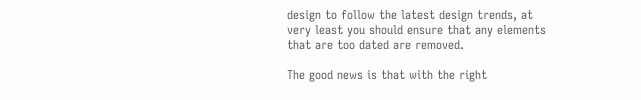design to follow the latest design trends, at very least you should ensure that any elements that are too dated are removed.

The good news is that with the right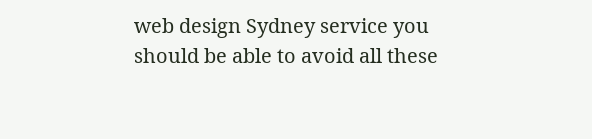web design Sydney service you should be able to avoid all these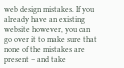web design mistakes. If you already have an existing website however, you can go over it to make sure that none of the mistakes are present – and take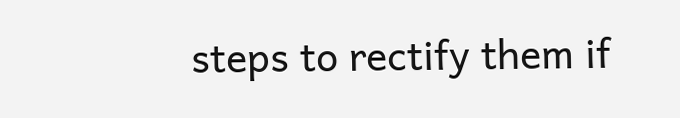steps to rectify them if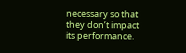necessary so that they don’t impact its performance.